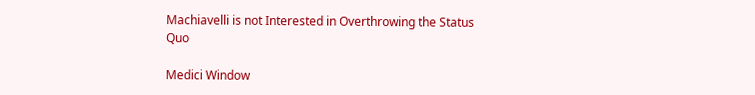Machiavelli is not Interested in Overthrowing the Status Quo

Medici Window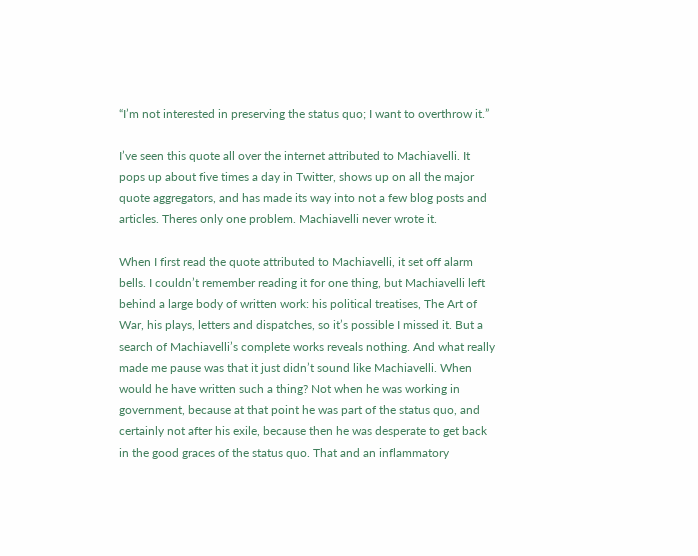“I’m not interested in preserving the status quo; I want to overthrow it.”

I’ve seen this quote all over the internet attributed to Machiavelli. It pops up about five times a day in Twitter, shows up on all the major quote aggregators, and has made its way into not a few blog posts and articles. Theres only one problem. Machiavelli never wrote it.

When I first read the quote attributed to Machiavelli, it set off alarm bells. I couldn’t remember reading it for one thing, but Machiavelli left behind a large body of written work: his political treatises, The Art of War, his plays, letters and dispatches, so it’s possible I missed it. But a search of Machiavelli’s complete works reveals nothing. And what really made me pause was that it just didn’t sound like Machiavelli. When would he have written such a thing? Not when he was working in government, because at that point he was part of the status quo, and certainly not after his exile, because then he was desperate to get back in the good graces of the status quo. That and an inflammatory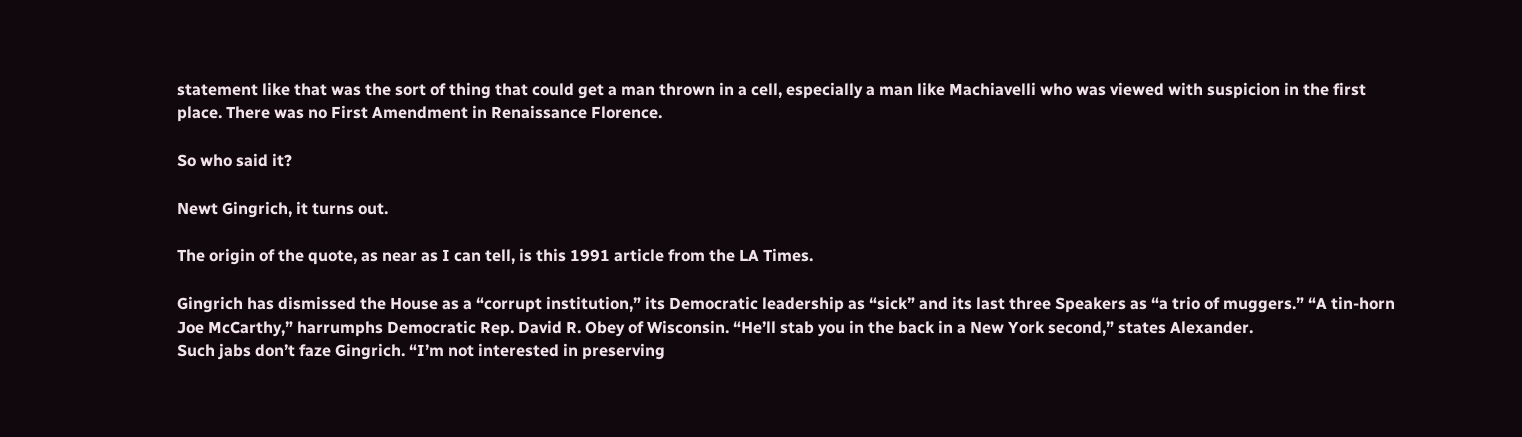statement like that was the sort of thing that could get a man thrown in a cell, especially a man like Machiavelli who was viewed with suspicion in the first place. There was no First Amendment in Renaissance Florence.

So who said it?

Newt Gingrich, it turns out.

The origin of the quote, as near as I can tell, is this 1991 article from the LA Times.

Gingrich has dismissed the House as a “corrupt institution,” its Democratic leadership as “sick” and its last three Speakers as “a trio of muggers.” “A tin-horn Joe McCarthy,” harrumphs Democratic Rep. David R. Obey of Wisconsin. “He’ll stab you in the back in a New York second,” states Alexander.
Such jabs don’t faze Gingrich. “I’m not interested in preserving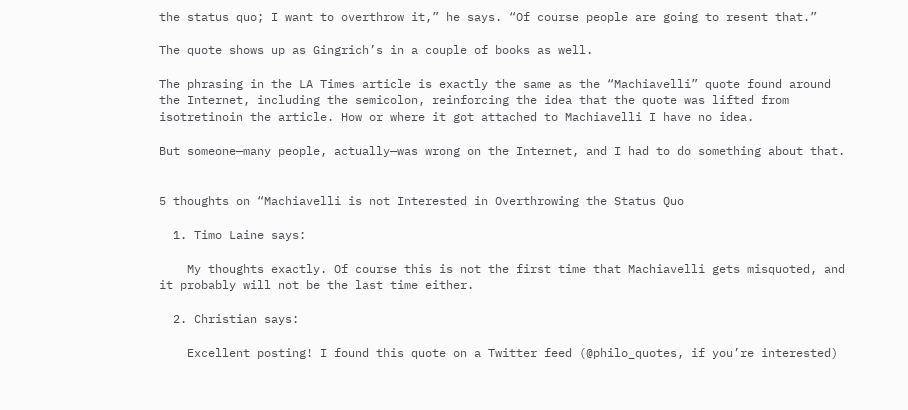the status quo; I want to overthrow it,” he says. “Of course people are going to resent that.”

The quote shows up as Gingrich’s in a couple of books as well.

The phrasing in the LA Times article is exactly the same as the “Machiavelli” quote found around the Internet, including the semicolon, reinforcing the idea that the quote was lifted from isotretinoin the article. How or where it got attached to Machiavelli I have no idea.

But someone—many people, actually—was wrong on the Internet, and I had to do something about that.


5 thoughts on “Machiavelli is not Interested in Overthrowing the Status Quo

  1. Timo Laine says:

    My thoughts exactly. Of course this is not the first time that Machiavelli gets misquoted, and it probably will not be the last time either.

  2. Christian says:

    Excellent posting! I found this quote on a Twitter feed (@philo_quotes, if you’re interested)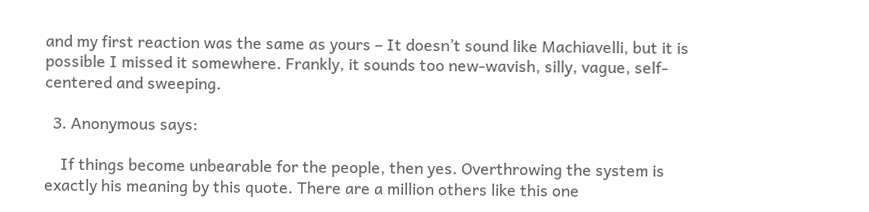and my first reaction was the same as yours – It doesn’t sound like Machiavelli, but it is possible I missed it somewhere. Frankly, it sounds too new-wavish, silly, vague, self-centered and sweeping.

  3. Anonymous says:

    If things become unbearable for the people, then yes. Overthrowing the system is exactly his meaning by this quote. There are a million others like this one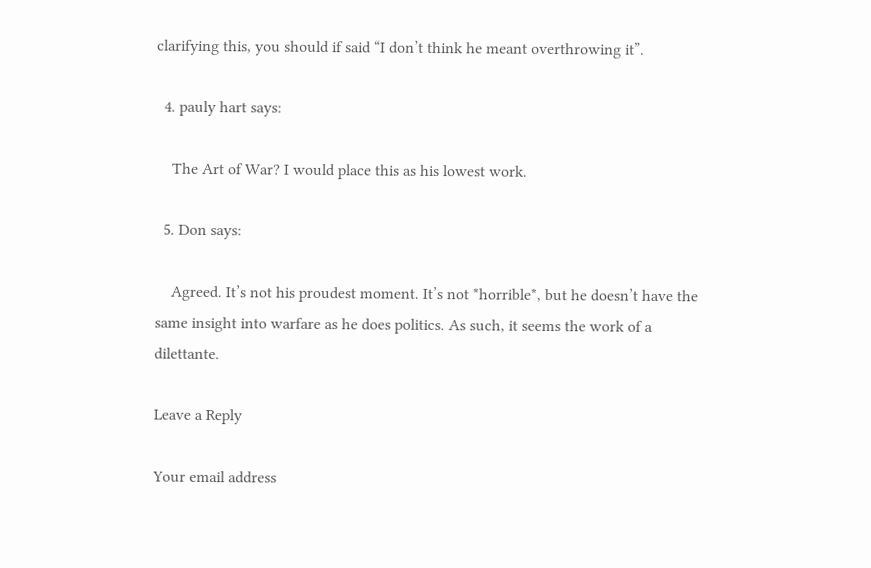clarifying this, you should if said “I don’t think he meant overthrowing it”.

  4. pauly hart says:

    The Art of War? I would place this as his lowest work.

  5. Don says:

    Agreed. It’s not his proudest moment. It’s not *horrible*, but he doesn’t have the same insight into warfare as he does politics. As such, it seems the work of a dilettante.

Leave a Reply

Your email address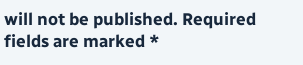will not be published. Required fields are marked *